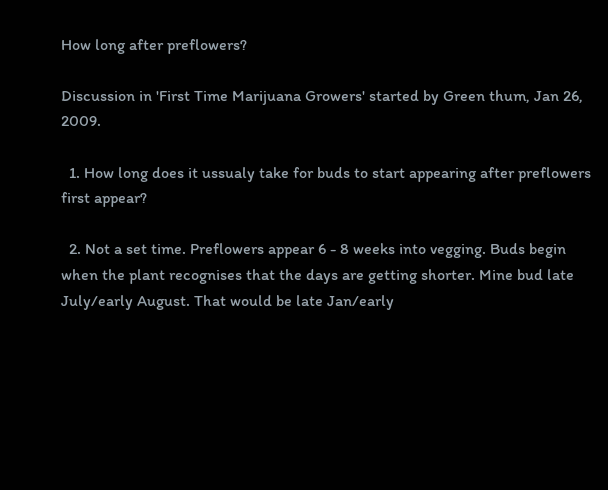How long after preflowers?

Discussion in 'First Time Marijuana Growers' started by Green thum, Jan 26, 2009.

  1. How long does it ussualy take for buds to start appearing after preflowers first appear?

  2. Not a set time. Preflowers appear 6 - 8 weeks into vegging. Buds begin when the plant recognises that the days are getting shorter. Mine bud late July/early August. That would be late Jan/early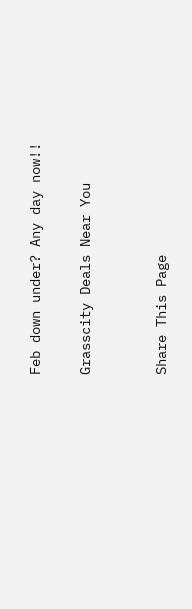Feb down under? Any day now!!

Grasscity Deals Near You


Share This Page